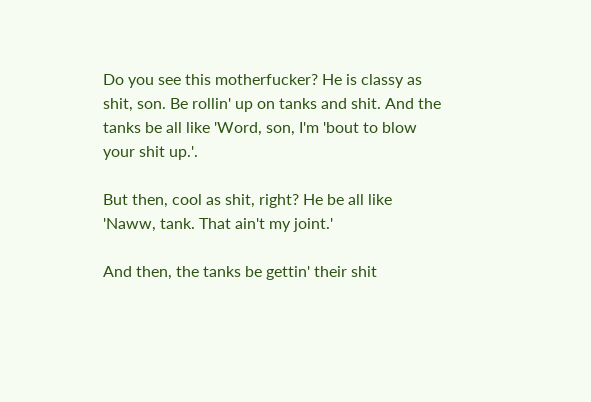Do you see this motherfucker? He is classy as shit, son. Be rollin' up on tanks and shit. And the tanks be all like 'Word, son, I'm 'bout to blow your shit up.'.

But then, cool as shit, right? He be all like 'Naww, tank. That ain't my joint.'

And then, the tanks be gettin' their shit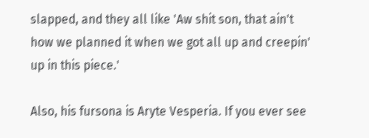slapped, and they all like 'Aw shit son, that ain't how we planned it when we got all up and creepin' up in this piece.'

Also, his fursona is Aryte Vesperia. If you ever see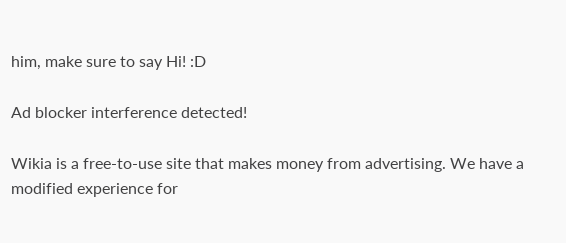him, make sure to say Hi! :D

Ad blocker interference detected!

Wikia is a free-to-use site that makes money from advertising. We have a modified experience for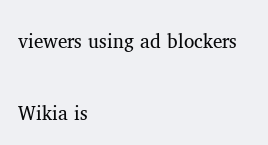viewers using ad blockers

Wikia is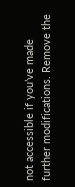not accessible if you’ve made further modifications. Remove the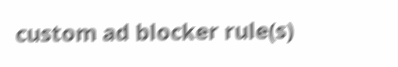custom ad blocker rule(s)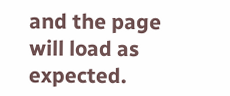and the page will load as expected.